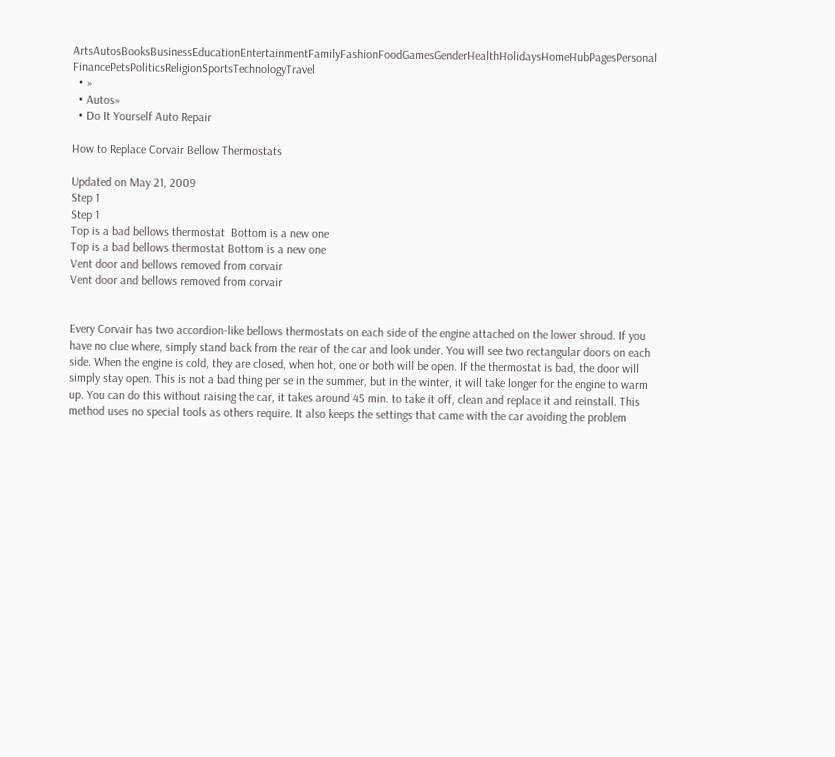ArtsAutosBooksBusinessEducationEntertainmentFamilyFashionFoodGamesGenderHealthHolidaysHomeHubPagesPersonal FinancePetsPoliticsReligionSportsTechnologyTravel
  • »
  • Autos»
  • Do It Yourself Auto Repair

How to Replace Corvair Bellow Thermostats

Updated on May 21, 2009
Step 1
Step 1
Top is a bad bellows thermostat  Bottom is a new one
Top is a bad bellows thermostat Bottom is a new one
Vent door and bellows removed from corvair
Vent door and bellows removed from corvair


Every Corvair has two accordion-like bellows thermostats on each side of the engine attached on the lower shroud. If you have no clue where, simply stand back from the rear of the car and look under. You will see two rectangular doors on each side. When the engine is cold, they are closed, when hot, one or both will be open. If the thermostat is bad, the door will simply stay open. This is not a bad thing per se in the summer, but in the winter, it will take longer for the engine to warm up. You can do this without raising the car, it takes around 45 min. to take it off, clean and replace it and reinstall. This method uses no special tools as others require. It also keeps the settings that came with the car avoiding the problem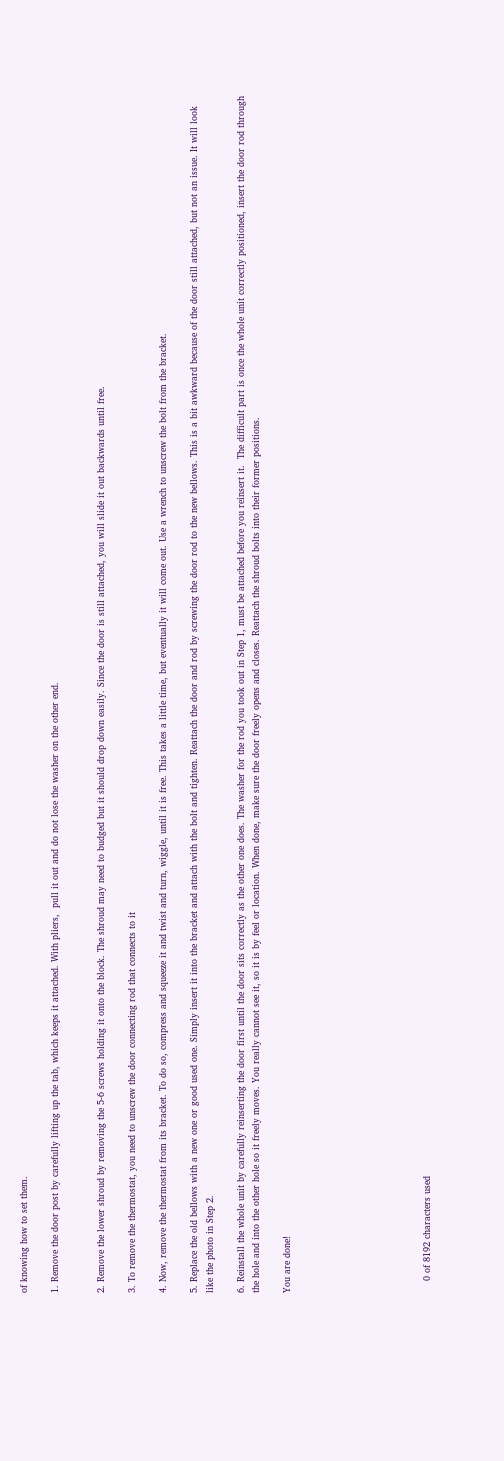of knowing how to set them.

1. Remove the door post by carefully lifting up the tab, which keeps it attached. With pliers,  pull it out and do not lose the washer on the other end.


2. Remove the lower shroud by removing the 5-6 screws holding it onto the block. The shroud may need to budged but it should drop down easily. Since the door is still attached, you will slide it out backwards until free.

3. To remove the thermostat, you need to unscrew the door connecting rod that connects to it

4. Now, remove the thermostat from its bracket. To do so, compress and squeeze it and twist and turn, wiggle, until it is free. This takes a little time, but eventually it will come out. Use a wrench to unscrew the bolt from the bracket.

5. Replace the old bellows with a new one or good used one. Simply insert it into the bracket and attach with the bolt and tighten. Reattach the door and rod by screwing the door rod to the new bellows. This is a bit awkward because of the door still attached, but not an issue. It will look like the photo in Step 2.

6. Reinstall the whole unit by carefully reinserting the door first until the door sits correctly as the other one does. The washer for the rod you took out in Step 1, must be attached before you reinsert it.  The difficult part is once the whole unit correctly positioned, insert the door rod through the hole and into the other hole so it freely moves. You really cannot see it, so it is by feel or location. When done, make sure the door freely opens and closes. Reattach the shroud bolts into their former positions.

You are done!








    0 of 8192 characters used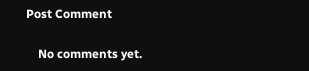Post Comment

    No comments yet.